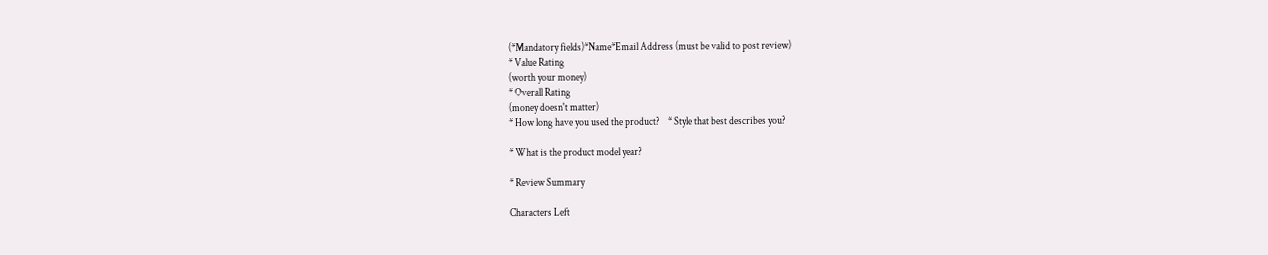(*Mandatory fields)*Name*Email Address (must be valid to post review)
* Value Rating
(worth your money)
* Overall Rating
(money doesn't matter)
* How long have you used the product?    * Style that best describes you?

* What is the product model year?

* Review Summary

Characters Left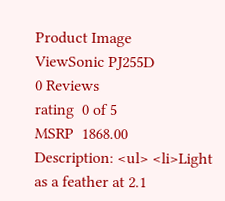Product Image
ViewSonic PJ255D
0 Reviews
rating  0 of 5
MSRP  1868.00
Description: <ul> <li>Light as a feather at 2.1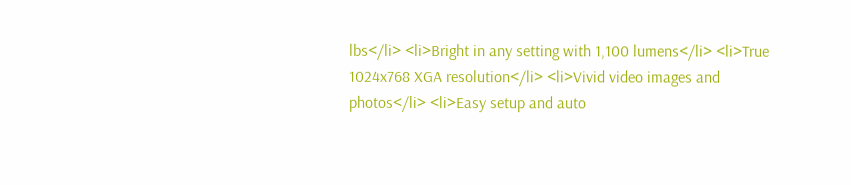lbs</li> <li>Bright in any setting with 1,100 lumens</li> <li>True 1024x768 XGA resolution</li> <li>Vivid video images and photos</li> <li>Easy setup and auto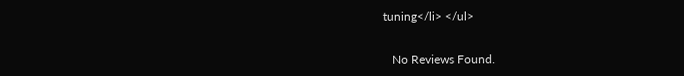tuning</li> </ul>


   No Reviews Found.